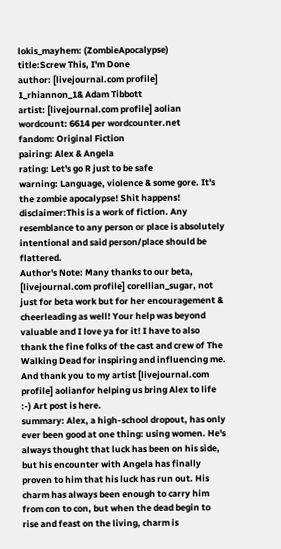lokis_mayhem: (ZombieApocalypse)
title:Screw This, I'm Done
author: [livejournal.com profile] 1_rhiannon_1& Adam Tibbott
artist: [livejournal.com profile] aolian
wordcount: 6614 per wordcounter.net
fandom: Original Fiction
pairing: Alex & Angela
rating: Let's go R just to be safe
warning: Language, violence & some gore. It's the zombie apocalypse! Shit happens!
disclaimer:This is a work of fiction. Any resemblance to any person or place is absolutely intentional and said person/place should be flattered.
Author's Note: Many thanks to our beta, [livejournal.com profile] corellian_sugar, not just for beta work but for her encouragement & cheerleading as well! Your help was beyond valuable and I love ya for it! I have to also thank the fine folks of the cast and crew of The Walking Dead for inspiring and influencing me. And thank you to my artist [livejournal.com profile] aolianfor helping us bring Alex to life :-) Art post is here.
summary: Alex, a high-school dropout, has only ever been good at one thing: using women. He's always thought that luck has been on his side, but his encounter with Angela has finally proven to him that his luck has run out. His charm has always been enough to carry him from con to con, but when the dead begin to rise and feast on the living, charm is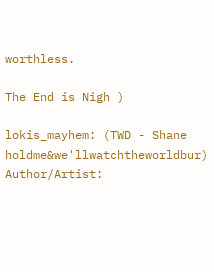worthless.

The End is Nigh )

lokis_mayhem: (TWD - Shane holdme&we'llwatchtheworldbur)
Author/Artist: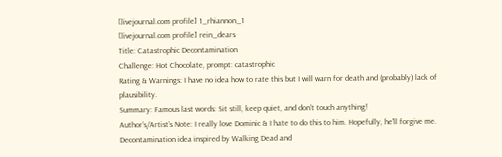[livejournal.com profile] 1_rhiannon_1
[livejournal.com profile] rein_dears
Title: Catastrophic Decontamination
Challenge: Hot Chocolate, prompt: catastrophic
Rating & Warnings: I have no idea how to rate this but I will warn for death and (probably) lack of plausibility.
Summary: Famous last words: Sit still, keep quiet, and don't touch anything!
Author’s/Artist’s Note: I really love Dominic & I hate to do this to him. Hopefully, he'll forgive me. Decontamination idea inspired by Walking Dead and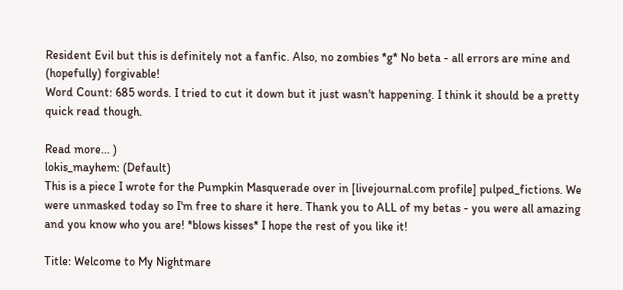Resident Evil but this is definitely not a fanfic. Also, no zombies *g* No beta - all errors are mine and (hopefully) forgivable!
Word Count: 685 words. I tried to cut it down but it just wasn't happening. I think it should be a pretty quick read though.

Read more... )
lokis_mayhem: (Default)
This is a piece I wrote for the Pumpkin Masquerade over in [livejournal.com profile] pulped_fictions. We were unmasked today so I'm free to share it here. Thank you to ALL of my betas - you were all amazing and you know who you are! *blows kisses* I hope the rest of you like it!

Title: Welcome to My Nightmare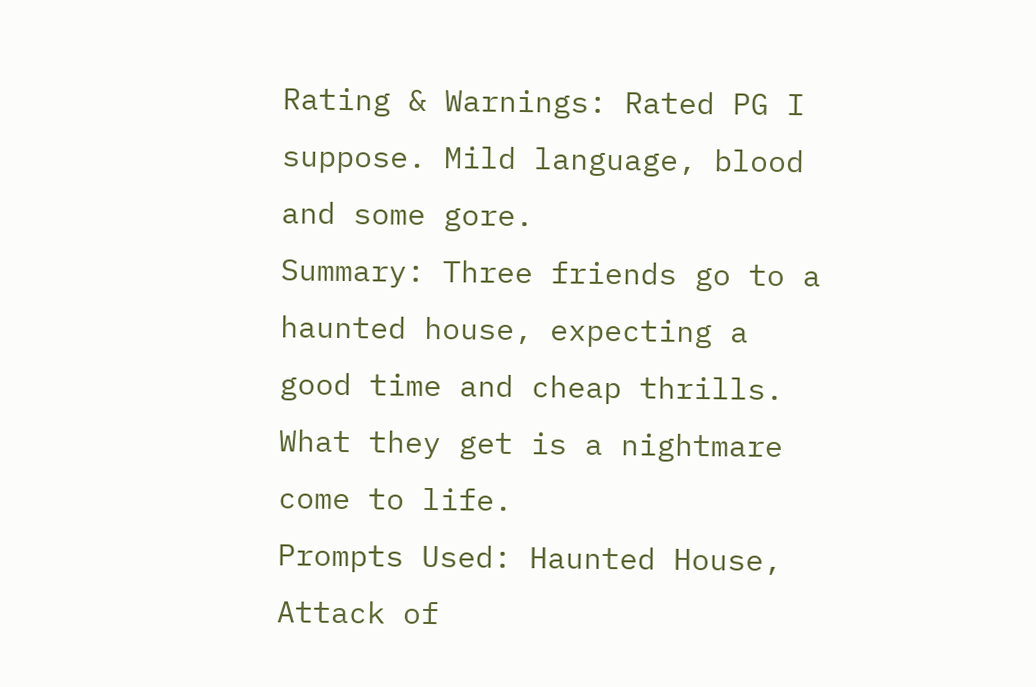Rating & Warnings: Rated PG I suppose. Mild language, blood and some gore.
Summary: Three friends go to a haunted house, expecting a good time and cheap thrills. What they get is a nightmare come to life.
Prompts Used: Haunted House, Attack of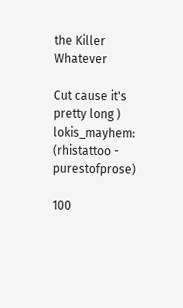the Killer Whatever

Cut cause it's pretty long )
lokis_mayhem: (rhistattoo - purestofprose)

100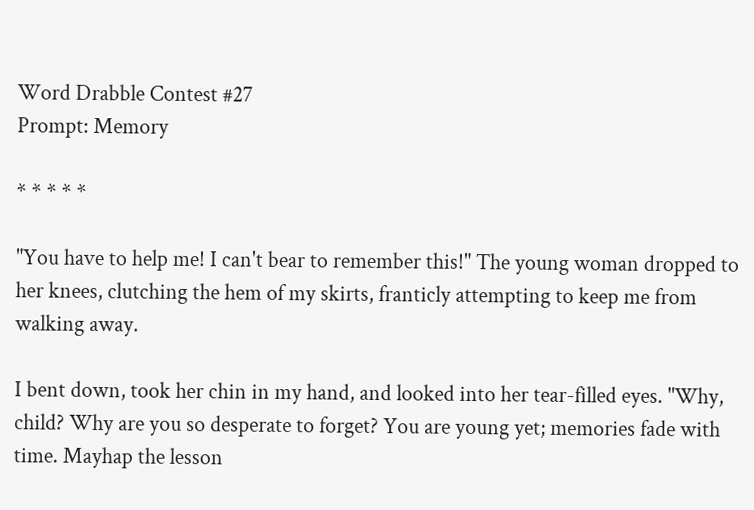Word Drabble Contest #27
Prompt: Memory

* * * * *

"You have to help me! I can't bear to remember this!" The young woman dropped to her knees, clutching the hem of my skirts, franticly attempting to keep me from walking away.

I bent down, took her chin in my hand, and looked into her tear-filled eyes. "Why, child? Why are you so desperate to forget? You are young yet; memories fade with time. Mayhap the lesson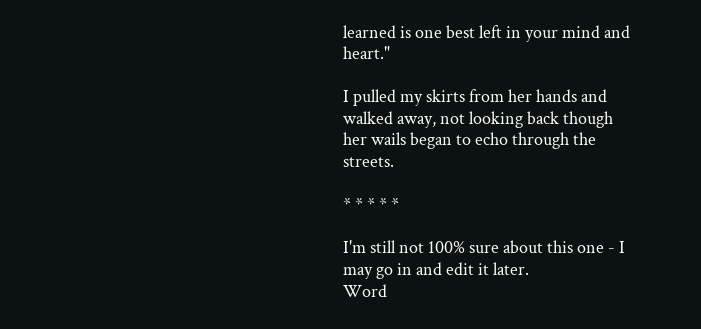learned is one best left in your mind and heart."

I pulled my skirts from her hands and walked away, not looking back though her wails began to echo through the streets.

* * * * *

I'm still not 100% sure about this one - I may go in and edit it later.
Word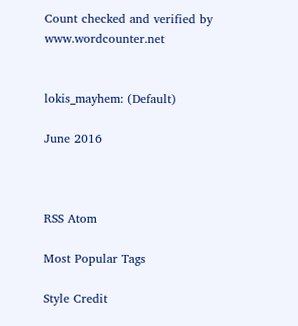Count checked and verified by www.wordcounter.net


lokis_mayhem: (Default)

June 2016



RSS Atom

Most Popular Tags

Style Credit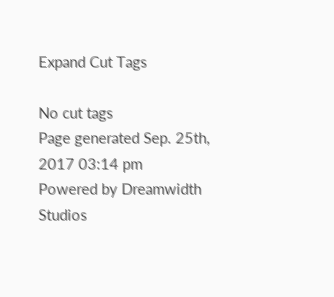Expand Cut Tags

No cut tags
Page generated Sep. 25th, 2017 03:14 pm
Powered by Dreamwidth Studios